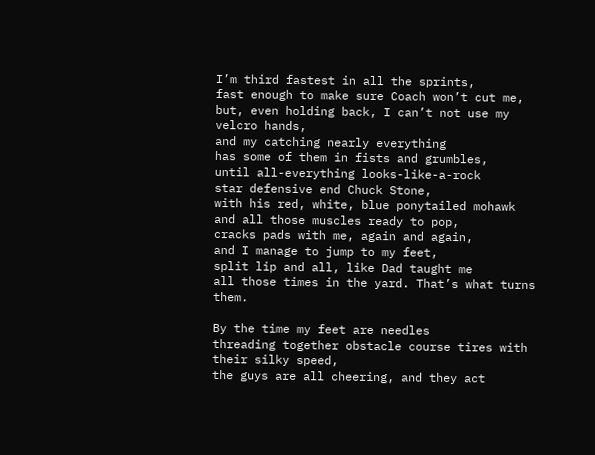I’m third fastest in all the sprints,
fast enough to make sure Coach won’t cut me,
but, even holding back, I can’t not use my velcro hands,
and my catching nearly everything
has some of them in fists and grumbles,
until all-everything looks-like-a-rock
star defensive end Chuck Stone,
with his red, white, blue ponytailed mohawk
and all those muscles ready to pop,
cracks pads with me, again and again,
and I manage to jump to my feet,
split lip and all, like Dad taught me
all those times in the yard. That’s what turns them.

By the time my feet are needles
threading together obstacle course tires with their silky speed,
the guys are all cheering, and they act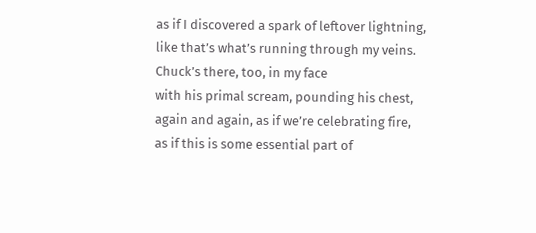as if I discovered a spark of leftover lightning,
like that’s what’s running through my veins.
Chuck’s there, too, in my face
with his primal scream, pounding his chest,
again and again, as if we’re celebrating fire,
as if this is some essential part of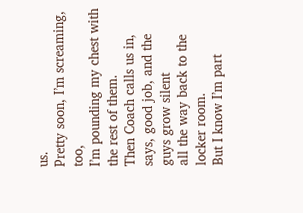us.
Pretty soon, I’m screaming, too,
I’m pounding my chest with the rest of them.
Then Coach calls us in,
says, good job, and the guys grow silent
all the way back to the locker room.
But I know I’m part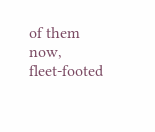of them now,
fleet-footed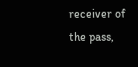receiver of the pass,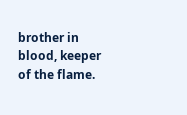brother in blood, keeper of the flame.